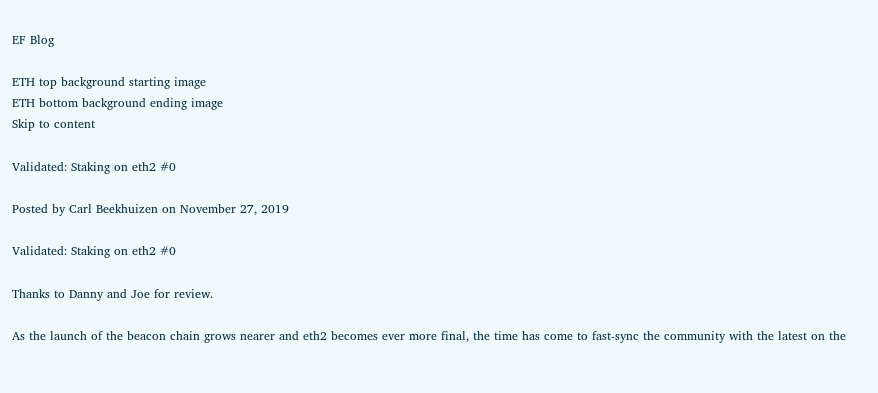EF Blog

ETH top background starting image
ETH bottom background ending image
Skip to content

Validated: Staking on eth2 #0

Posted by Carl Beekhuizen on November 27, 2019

Validated: Staking on eth2 #0

Thanks to Danny and Joe for review.

As the launch of the beacon chain grows nearer and eth2 becomes ever more final, the time has come to fast-sync the community with the latest on the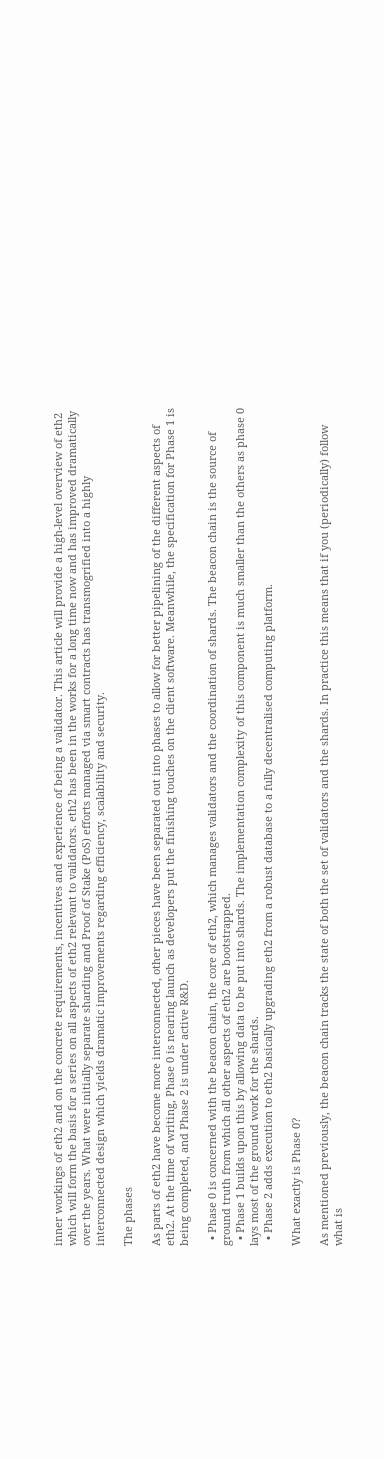inner workings of eth2 and on the concrete requirements, incentives and experience of being a validator. This article will provide a high-level overview of eth2 which will form the basis for a series on all aspects of eth2 relevant to validators. eth2 has been in the works for a long time now and has improved dramatically over the years. What were initially separate sharding and Proof of Stake (PoS) efforts managed via smart contracts has transmogrified into a highly interconnected design which yields dramatic improvements regarding efficiency, scalability and security.

The phases

As parts of eth2 have become more interconnected, other pieces have been separated out into phases to allow for better pipelining of the different aspects of eth2. At the time of writing, Phase 0 is nearing launch as developers put the finishing touches on the client software. Meanwhile, the specification for Phase 1 is being completed, and Phase 2 is under active R&D.

  • Phase 0 is concerned with the beacon chain, the core of eth2, which manages validators and the coordination of shards. The beacon chain is the source of ground truth from which all other aspects of eth2 are bootstrapped.
  • Phase 1 builds upon this by allowing data to be put into shards. The implementation complexity of this component is much smaller than the others as phase 0 lays most of the ground work for the shards.
  • Phase 2 adds execution to eth2 basically upgrading eth2 from a robust database to a fully decentralised computing platform.

What exactly is Phase 0?

As mentioned previously, the beacon chain tracks the state of both the set of validators and the shards. In practice this means that if you (periodically) follow what is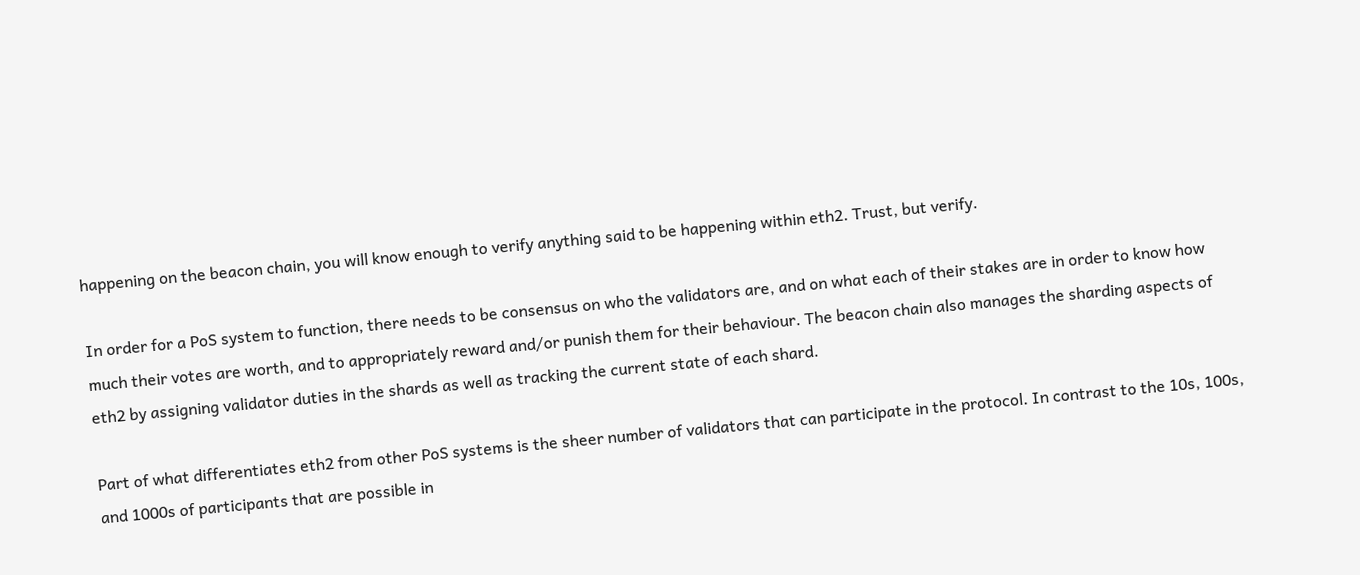happening on the beacon chain, you will know enough to verify anything said to be happening within eth2. Trust, but verify.

In order for a PoS system to function, there needs to be consensus on who the validators are, and on what each of their stakes are in order to know how much their votes are worth, and to appropriately reward and/or punish them for their behaviour. The beacon chain also manages the sharding aspects of eth2 by assigning validator duties in the shards as well as tracking the current state of each shard.

Part of what differentiates eth2 from other PoS systems is the sheer number of validators that can participate in the protocol. In contrast to the 10s, 100s, and 1000s of participants that are possible in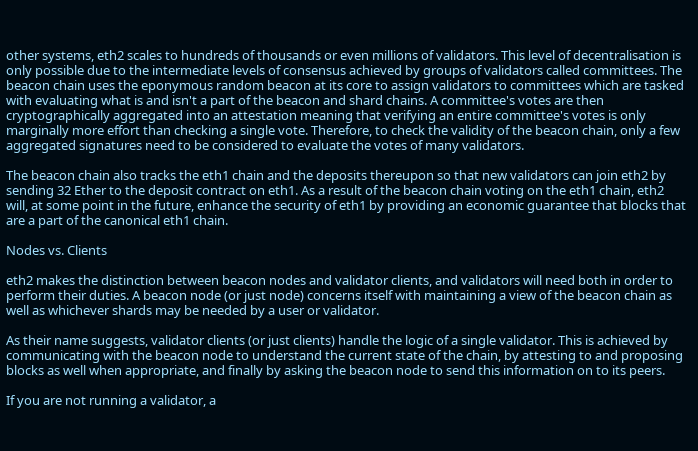other systems, eth2 scales to hundreds of thousands or even millions of validators. This level of decentralisation is only possible due to the intermediate levels of consensus achieved by groups of validators called committees. The beacon chain uses the eponymous random beacon at its core to assign validators to committees which are tasked with evaluating what is and isn't a part of the beacon and shard chains. A committee's votes are then cryptographically aggregated into an attestation meaning that verifying an entire committee's votes is only marginally more effort than checking a single vote. Therefore, to check the validity of the beacon chain, only a few aggregated signatures need to be considered to evaluate the votes of many validators.

The beacon chain also tracks the eth1 chain and the deposits thereupon so that new validators can join eth2 by sending 32 Ether to the deposit contract on eth1. As a result of the beacon chain voting on the eth1 chain, eth2 will, at some point in the future, enhance the security of eth1 by providing an economic guarantee that blocks that are a part of the canonical eth1 chain.

Nodes vs. Clients

eth2 makes the distinction between beacon nodes and validator clients, and validators will need both in order to perform their duties. A beacon node (or just node) concerns itself with maintaining a view of the beacon chain as well as whichever shards may be needed by a user or validator.

As their name suggests, validator clients (or just clients) handle the logic of a single validator. This is achieved by communicating with the beacon node to understand the current state of the chain, by attesting to and proposing blocks as well when appropriate, and finally by asking the beacon node to send this information on to its peers.

If you are not running a validator, a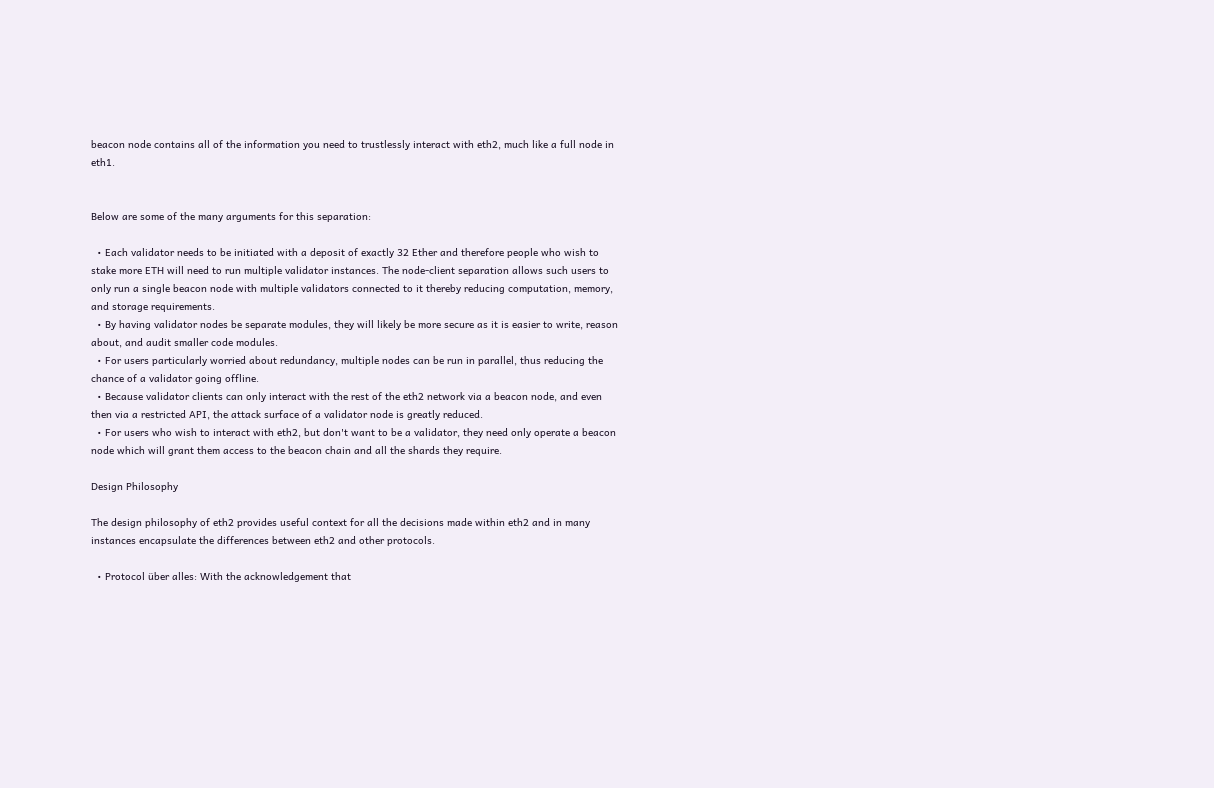beacon node contains all of the information you need to trustlessly interact with eth2, much like a full node in eth1.


Below are some of the many arguments for this separation:

  • Each validator needs to be initiated with a deposit of exactly 32 Ether and therefore people who wish to stake more ETH will need to run multiple validator instances. The node-client separation allows such users to only run a single beacon node with multiple validators connected to it thereby reducing computation, memory, and storage requirements.
  • By having validator nodes be separate modules, they will likely be more secure as it is easier to write, reason about, and audit smaller code modules.
  • For users particularly worried about redundancy, multiple nodes can be run in parallel, thus reducing the chance of a validator going offline.
  • Because validator clients can only interact with the rest of the eth2 network via a beacon node, and even then via a restricted API, the attack surface of a validator node is greatly reduced.
  • For users who wish to interact with eth2, but don't want to be a validator, they need only operate a beacon node which will grant them access to the beacon chain and all the shards they require.

Design Philosophy

The design philosophy of eth2 provides useful context for all the decisions made within eth2 and in many instances encapsulate the differences between eth2 and other protocols.

  • Protocol über alles: With the acknowledgement that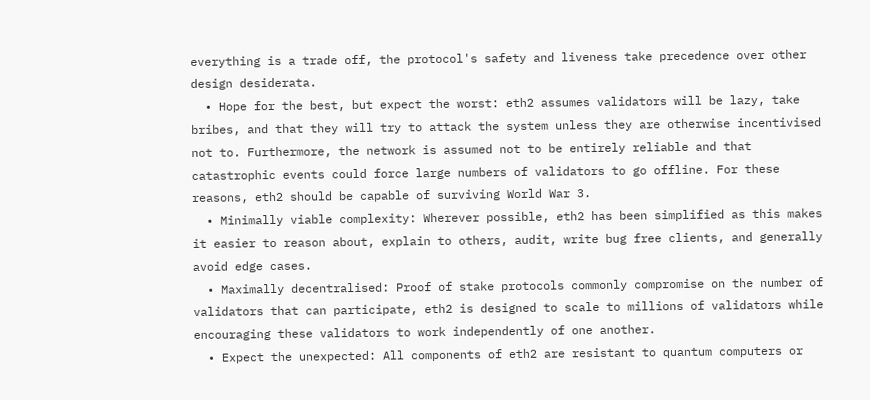everything is a trade off, the protocol's safety and liveness take precedence over other design desiderata.
  • Hope for the best, but expect the worst: eth2 assumes validators will be lazy, take bribes, and that they will try to attack the system unless they are otherwise incentivised not to. Furthermore, the network is assumed not to be entirely reliable and that catastrophic events could force large numbers of validators to go offline. For these reasons, eth2 should be capable of surviving World War 3.
  • Minimally viable complexity: Wherever possible, eth2 has been simplified as this makes it easier to reason about, explain to others, audit, write bug free clients, and generally avoid edge cases.
  • Maximally decentralised: Proof of stake protocols commonly compromise on the number of validators that can participate, eth2 is designed to scale to millions of validators while encouraging these validators to work independently of one another.
  • Expect the unexpected: All components of eth2 are resistant to quantum computers or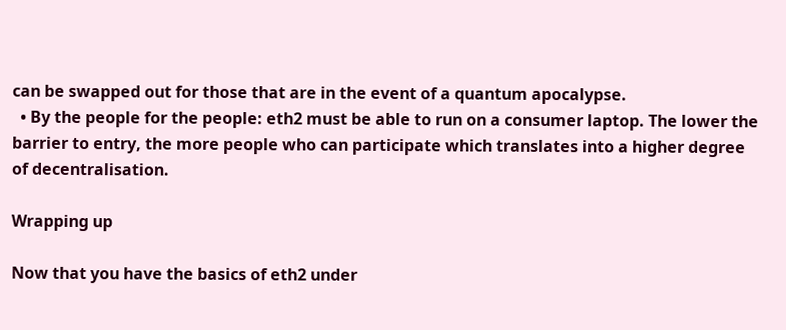can be swapped out for those that are in the event of a quantum apocalypse.
  • By the people for the people: eth2 must be able to run on a consumer laptop. The lower the barrier to entry, the more people who can participate which translates into a higher degree of decentralisation.

Wrapping up

Now that you have the basics of eth2 under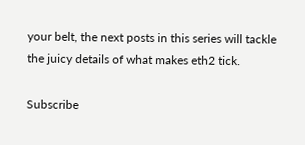your belt, the next posts in this series will tackle the juicy details of what makes eth2 tick.

Subscribe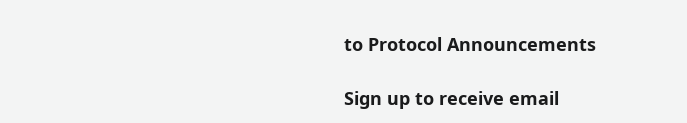to Protocol Announcements

Sign up to receive email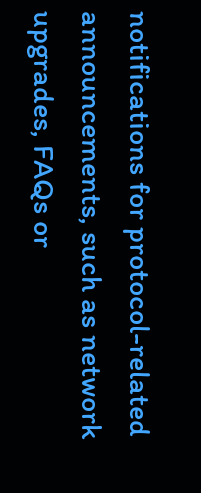notifications for protocol-related announcements, such as network upgrades, FAQs or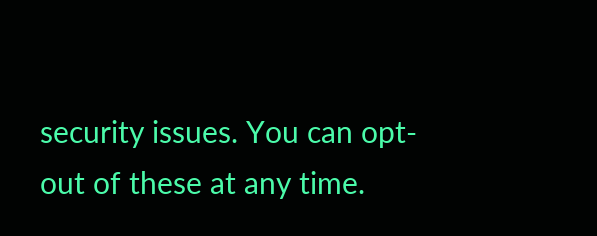security issues. You can opt-out of these at any time.